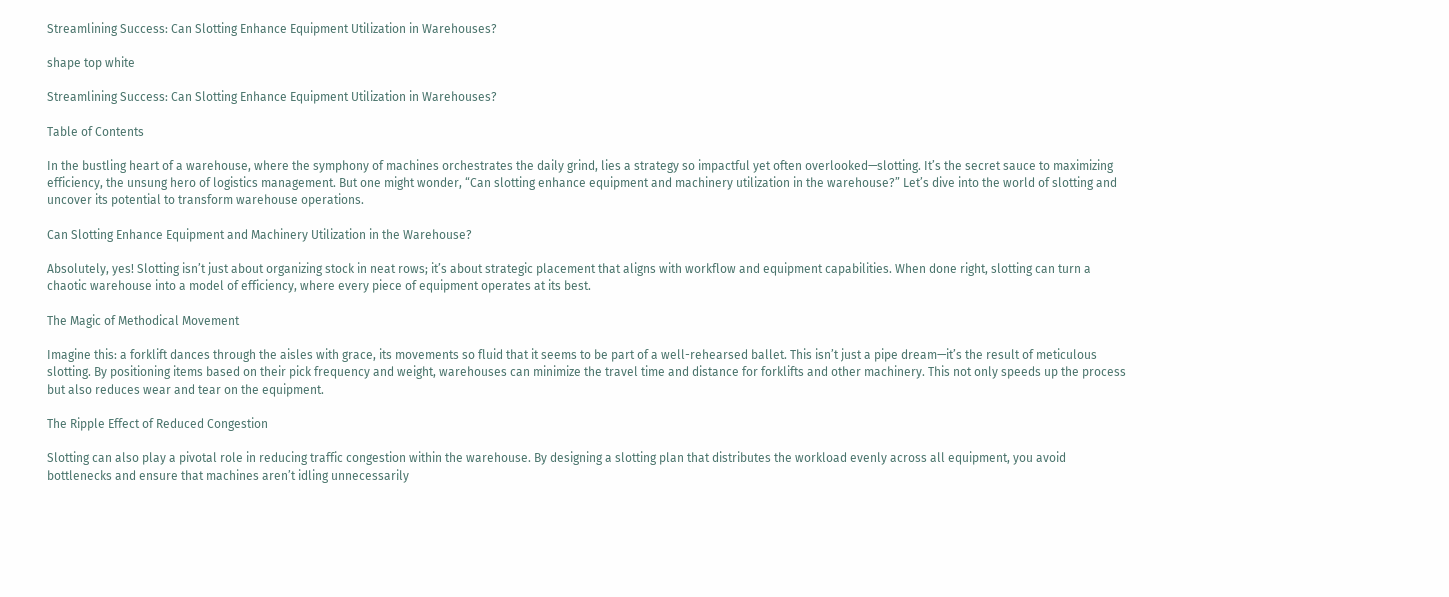Streamlining Success: Can Slotting Enhance Equipment Utilization in Warehouses?

shape top white

Streamlining Success: Can Slotting Enhance Equipment Utilization in Warehouses?

Table of Contents

In the bustling heart of a warehouse, where the symphony of machines orchestrates the daily grind, lies a strategy so impactful yet often overlooked—slotting. It’s the secret sauce to maximizing efficiency, the unsung hero of logistics management. But one might wonder, “Can slotting enhance equipment and machinery utilization in the warehouse?” Let’s dive into the world of slotting and uncover its potential to transform warehouse operations.

Can Slotting Enhance Equipment and Machinery Utilization in the Warehouse?

Absolutely, yes! Slotting isn’t just about organizing stock in neat rows; it’s about strategic placement that aligns with workflow and equipment capabilities. When done right, slotting can turn a chaotic warehouse into a model of efficiency, where every piece of equipment operates at its best.

The Magic of Methodical Movement

Imagine this: a forklift dances through the aisles with grace, its movements so fluid that it seems to be part of a well-rehearsed ballet. This isn’t just a pipe dream—it’s the result of meticulous slotting. By positioning items based on their pick frequency and weight, warehouses can minimize the travel time and distance for forklifts and other machinery. This not only speeds up the process but also reduces wear and tear on the equipment.

The Ripple Effect of Reduced Congestion

Slotting can also play a pivotal role in reducing traffic congestion within the warehouse. By designing a slotting plan that distributes the workload evenly across all equipment, you avoid bottlenecks and ensure that machines aren’t idling unnecessarily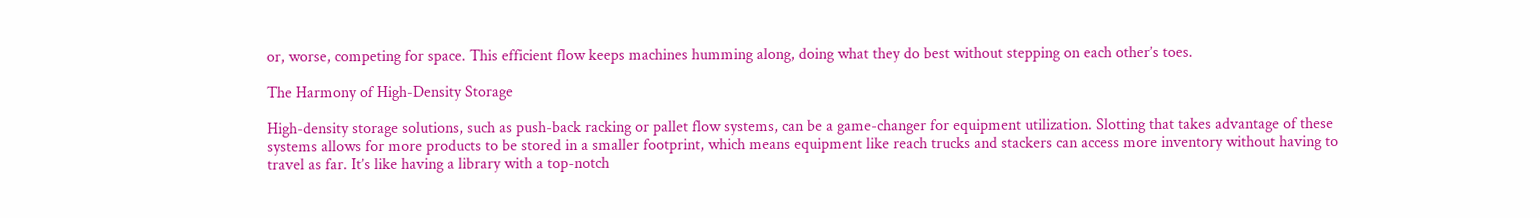or, worse, competing for space. This efficient flow keeps machines humming along, doing what they do best without stepping on each other’s toes.

The Harmony of High-Density Storage

High-density storage solutions, such as push-back racking or pallet flow systems, can be a game-changer for equipment utilization. Slotting that takes advantage of these systems allows for more products to be stored in a smaller footprint, which means equipment like reach trucks and stackers can access more inventory without having to travel as far. It’s like having a library with a top-notch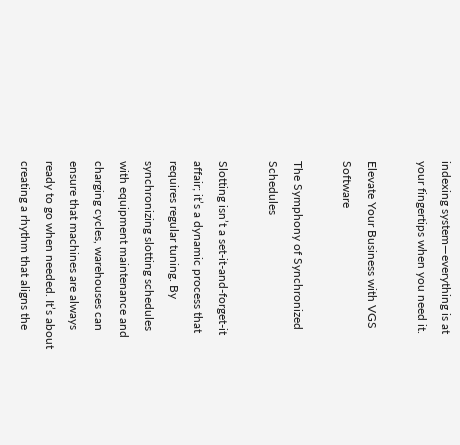indexing system—everything is at your fingertips when you need it.

Elevate Your Business with VGS Software

The Symphony of Synchronized Schedules

Slotting isn’t a set-it-and-forget-it affair; it’s a dynamic process that requires regular tuning. By synchronizing slotting schedules with equipment maintenance and charging cycles, warehouses can ensure that machines are always ready to go when needed. It’s about creating a rhythm that aligns the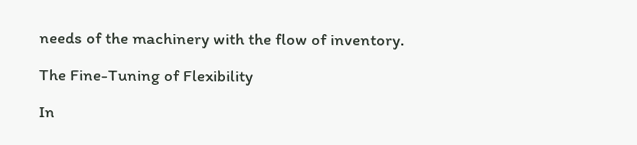needs of the machinery with the flow of inventory.

The Fine-Tuning of Flexibility

In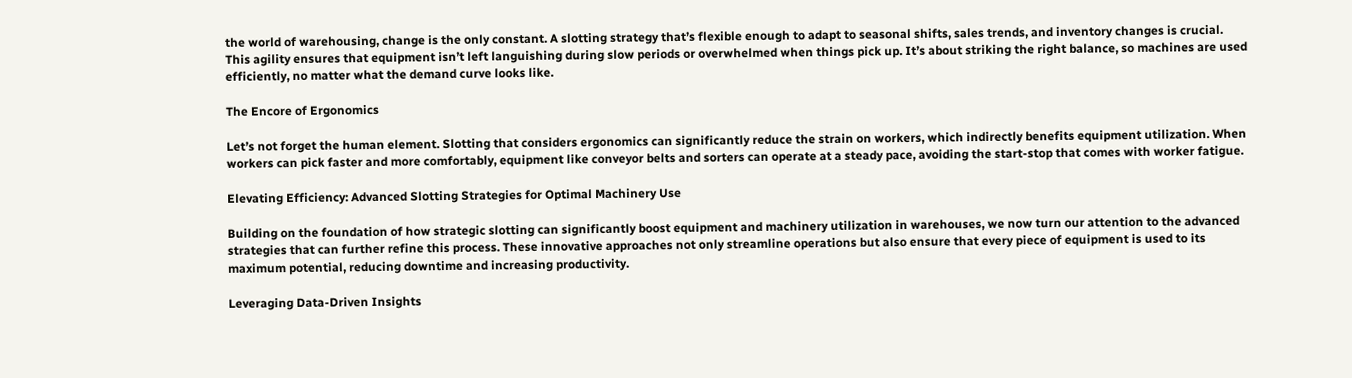the world of warehousing, change is the only constant. A slotting strategy that’s flexible enough to adapt to seasonal shifts, sales trends, and inventory changes is crucial. This agility ensures that equipment isn’t left languishing during slow periods or overwhelmed when things pick up. It’s about striking the right balance, so machines are used efficiently, no matter what the demand curve looks like.

The Encore of Ergonomics

Let’s not forget the human element. Slotting that considers ergonomics can significantly reduce the strain on workers, which indirectly benefits equipment utilization. When workers can pick faster and more comfortably, equipment like conveyor belts and sorters can operate at a steady pace, avoiding the start-stop that comes with worker fatigue.

Elevating Efficiency: Advanced Slotting Strategies for Optimal Machinery Use

Building on the foundation of how strategic slotting can significantly boost equipment and machinery utilization in warehouses, we now turn our attention to the advanced strategies that can further refine this process. These innovative approaches not only streamline operations but also ensure that every piece of equipment is used to its maximum potential, reducing downtime and increasing productivity.

Leveraging Data-Driven Insights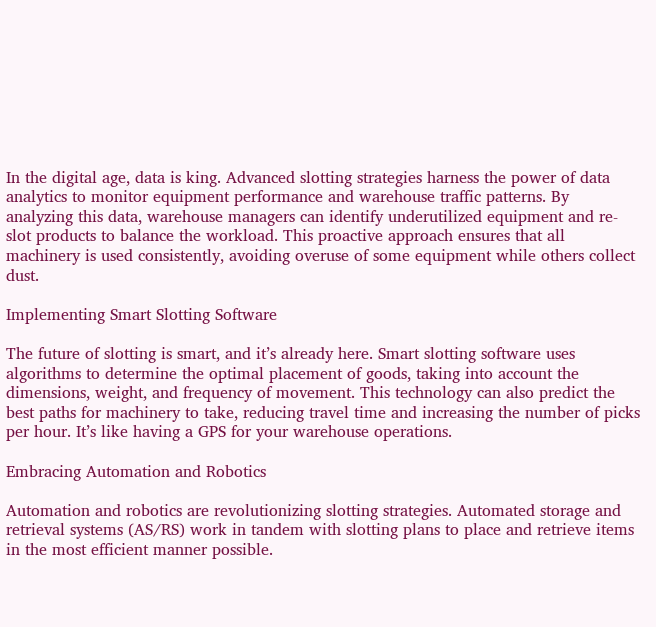In the digital age, data is king. Advanced slotting strategies harness the power of data analytics to monitor equipment performance and warehouse traffic patterns. By analyzing this data, warehouse managers can identify underutilized equipment and re-slot products to balance the workload. This proactive approach ensures that all machinery is used consistently, avoiding overuse of some equipment while others collect dust.

Implementing Smart Slotting Software

The future of slotting is smart, and it’s already here. Smart slotting software uses algorithms to determine the optimal placement of goods, taking into account the dimensions, weight, and frequency of movement. This technology can also predict the best paths for machinery to take, reducing travel time and increasing the number of picks per hour. It’s like having a GPS for your warehouse operations.

Embracing Automation and Robotics

Automation and robotics are revolutionizing slotting strategies. Automated storage and retrieval systems (AS/RS) work in tandem with slotting plans to place and retrieve items in the most efficient manner possible.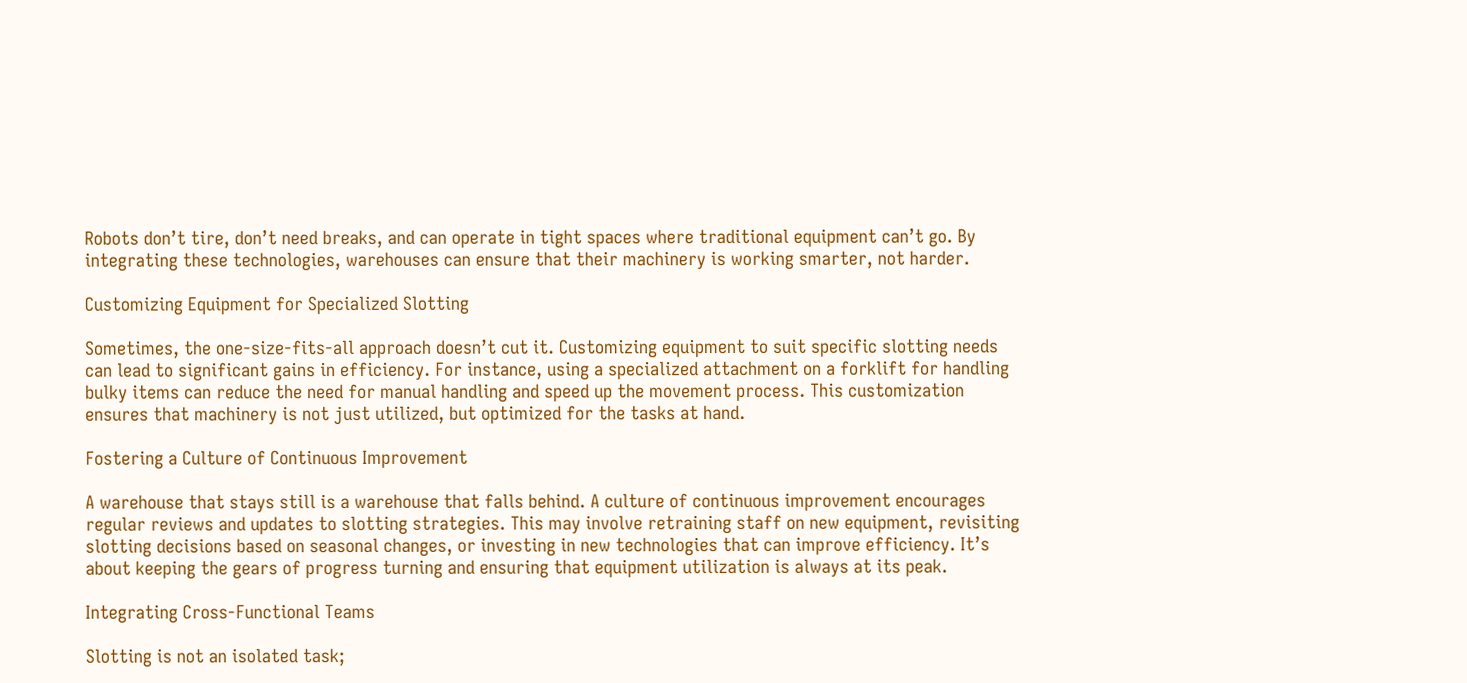Robots don’t tire, don’t need breaks, and can operate in tight spaces where traditional equipment can’t go. By integrating these technologies, warehouses can ensure that their machinery is working smarter, not harder.

Customizing Equipment for Specialized Slotting

Sometimes, the one-size-fits-all approach doesn’t cut it. Customizing equipment to suit specific slotting needs can lead to significant gains in efficiency. For instance, using a specialized attachment on a forklift for handling bulky items can reduce the need for manual handling and speed up the movement process. This customization ensures that machinery is not just utilized, but optimized for the tasks at hand.

Fostering a Culture of Continuous Improvement

A warehouse that stays still is a warehouse that falls behind. A culture of continuous improvement encourages regular reviews and updates to slotting strategies. This may involve retraining staff on new equipment, revisiting slotting decisions based on seasonal changes, or investing in new technologies that can improve efficiency. It’s about keeping the gears of progress turning and ensuring that equipment utilization is always at its peak.

Integrating Cross-Functional Teams

Slotting is not an isolated task;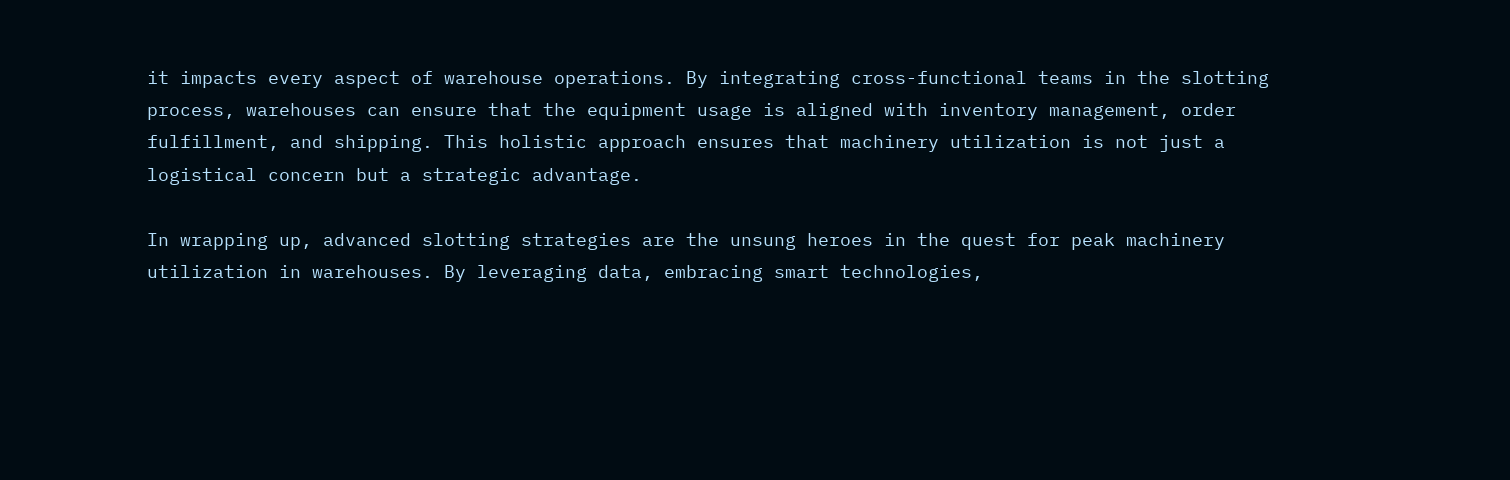it impacts every aspect of warehouse operations. By integrating cross-functional teams in the slotting process, warehouses can ensure that the equipment usage is aligned with inventory management, order fulfillment, and shipping. This holistic approach ensures that machinery utilization is not just a logistical concern but a strategic advantage.

In wrapping up, advanced slotting strategies are the unsung heroes in the quest for peak machinery utilization in warehouses. By leveraging data, embracing smart technologies,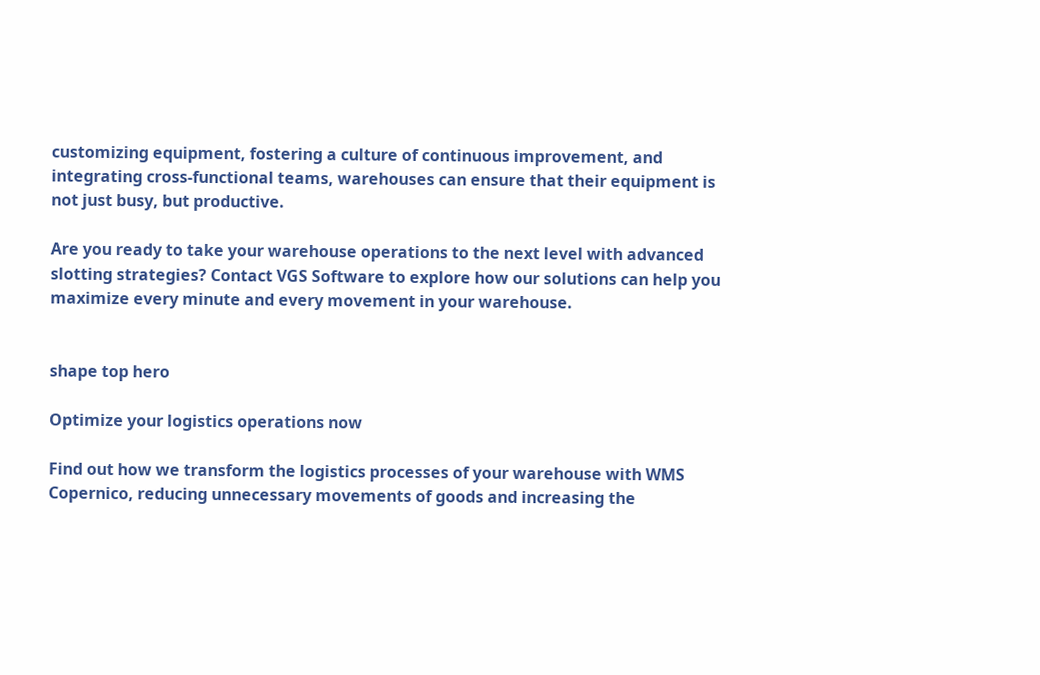customizing equipment, fostering a culture of continuous improvement, and integrating cross-functional teams, warehouses can ensure that their equipment is not just busy, but productive.

Are you ready to take your warehouse operations to the next level with advanced slotting strategies? Contact VGS Software to explore how our solutions can help you maximize every minute and every movement in your warehouse.


shape top hero

Optimize your logistics operations now

Find out how we transform the logistics processes of your warehouse with WMS Copernico, reducing unnecessary movements of goods and increasing the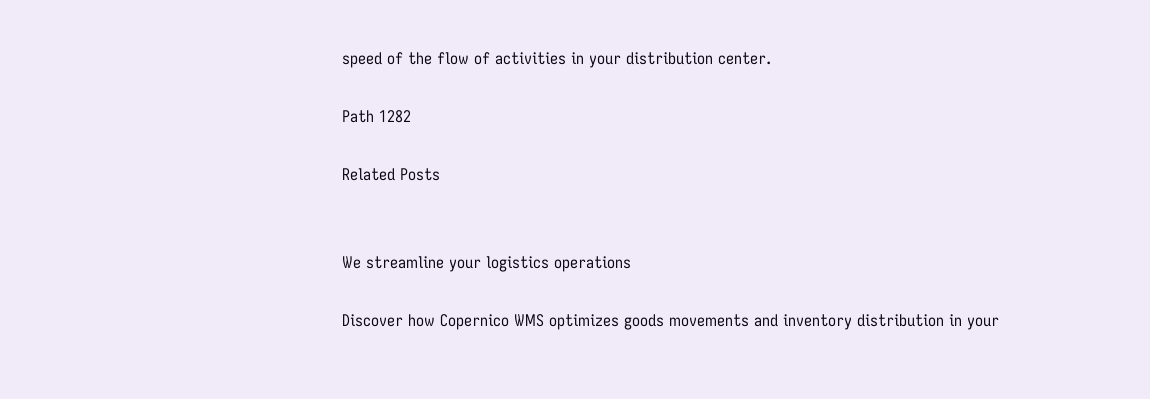speed of the flow of activities in your distribution center.

Path 1282

Related Posts


We streamline your logistics operations

Discover how Copernico WMS optimizes goods movements and inventory distribution in your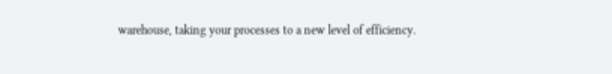warehouse, taking your processes to a new level of efficiency.